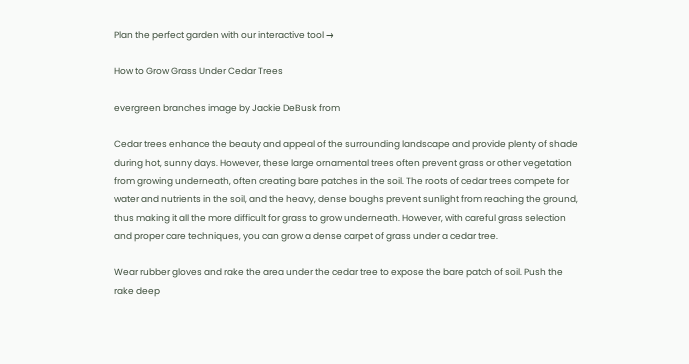Plan the perfect garden with our interactive tool →

How to Grow Grass Under Cedar Trees

evergreen branches image by Jackie DeBusk from

Cedar trees enhance the beauty and appeal of the surrounding landscape and provide plenty of shade during hot, sunny days. However, these large ornamental trees often prevent grass or other vegetation from growing underneath, often creating bare patches in the soil. The roots of cedar trees compete for water and nutrients in the soil, and the heavy, dense boughs prevent sunlight from reaching the ground, thus making it all the more difficult for grass to grow underneath. However, with careful grass selection and proper care techniques, you can grow a dense carpet of grass under a cedar tree.

Wear rubber gloves and rake the area under the cedar tree to expose the bare patch of soil. Push the rake deep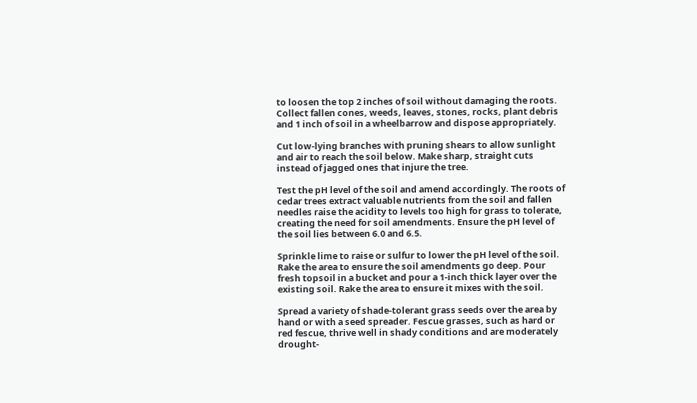to loosen the top 2 inches of soil without damaging the roots. Collect fallen cones, weeds, leaves, stones, rocks, plant debris and 1 inch of soil in a wheelbarrow and dispose appropriately.

Cut low-lying branches with pruning shears to allow sunlight and air to reach the soil below. Make sharp, straight cuts instead of jagged ones that injure the tree.

Test the pH level of the soil and amend accordingly. The roots of cedar trees extract valuable nutrients from the soil and fallen needles raise the acidity to levels too high for grass to tolerate, creating the need for soil amendments. Ensure the pH level of the soil lies between 6.0 and 6.5.

Sprinkle lime to raise or sulfur to lower the pH level of the soil. Rake the area to ensure the soil amendments go deep. Pour fresh topsoil in a bucket and pour a 1-inch thick layer over the existing soil. Rake the area to ensure it mixes with the soil.

Spread a variety of shade-tolerant grass seeds over the area by hand or with a seed spreader. Fescue grasses, such as hard or red fescue, thrive well in shady conditions and are moderately drought-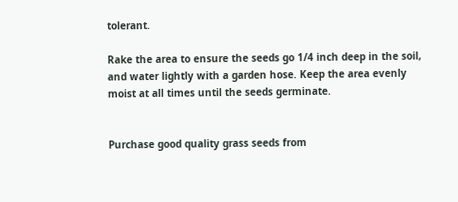tolerant.

Rake the area to ensure the seeds go 1/4 inch deep in the soil, and water lightly with a garden hose. Keep the area evenly moist at all times until the seeds germinate.


Purchase good quality grass seeds from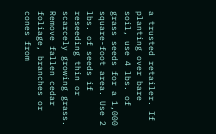a trusted retailer. If planting over bare soil, use 4 lbs. of grass seeds for a 1,000 square-foot area. Use 2 lbs. of seeds if reseeding thin or scarcely growing grass. Remove fallen cedar foliage, branches or cones from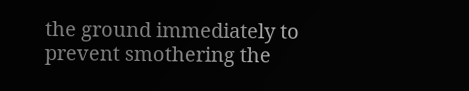the ground immediately to prevent smothering the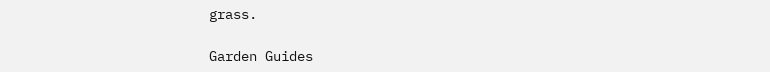grass.

Garden Guides